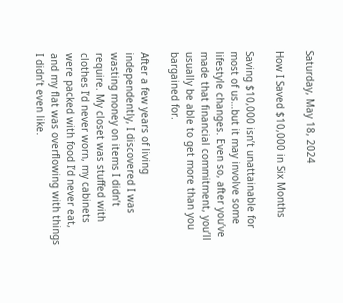Saturday, May 18, 2024

How I Saved $10,000 in Six Months

Saving $10,000 isn’t unattainable for most of us…but it may involve some lifestyle changes. Even so, after you’ve made that financial commitment, you’ll usually be able to get more than you bargained for.

After a few years of living independently, I discovered I was wasting money on items I didn’t require. My closet was stuffed with clothes I’d never worn, my cabinets were packed with food I’d never eat, and my flat was overflowing with things I didn’t even like.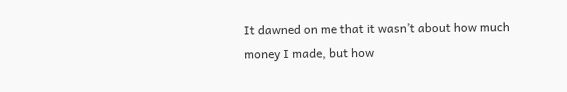It dawned on me that it wasn’t about how much money I made, but how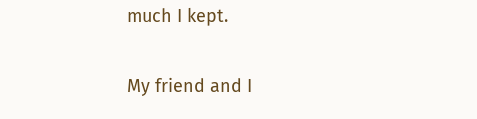much I kept.

My friend and I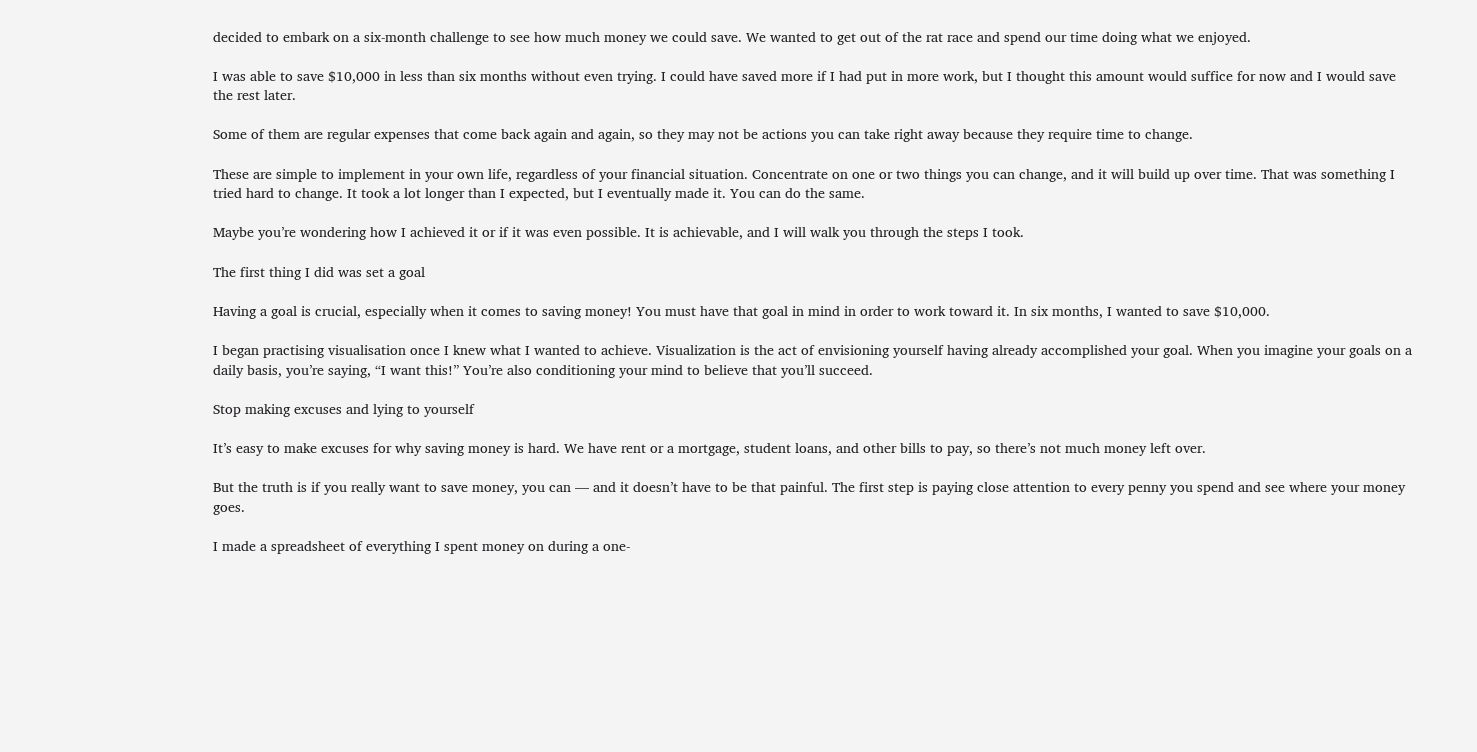decided to embark on a six-month challenge to see how much money we could save. We wanted to get out of the rat race and spend our time doing what we enjoyed.

I was able to save $10,000 in less than six months without even trying. I could have saved more if I had put in more work, but I thought this amount would suffice for now and I would save the rest later.

Some of them are regular expenses that come back again and again, so they may not be actions you can take right away because they require time to change.

These are simple to implement in your own life, regardless of your financial situation. Concentrate on one or two things you can change, and it will build up over time. That was something I tried hard to change. It took a lot longer than I expected, but I eventually made it. You can do the same.

Maybe you’re wondering how I achieved it or if it was even possible. It is achievable, and I will walk you through the steps I took.

The first thing I did was set a goal

Having a goal is crucial, especially when it comes to saving money! You must have that goal in mind in order to work toward it. In six months, I wanted to save $10,000.

I began practising visualisation once I knew what I wanted to achieve. Visualization is the act of envisioning yourself having already accomplished your goal. When you imagine your goals on a daily basis, you’re saying, “I want this!” You’re also conditioning your mind to believe that you’ll succeed.

Stop making excuses and lying to yourself

It’s easy to make excuses for why saving money is hard. We have rent or a mortgage, student loans, and other bills to pay, so there’s not much money left over.

But the truth is if you really want to save money, you can — and it doesn’t have to be that painful. The first step is paying close attention to every penny you spend and see where your money goes.

I made a spreadsheet of everything I spent money on during a one-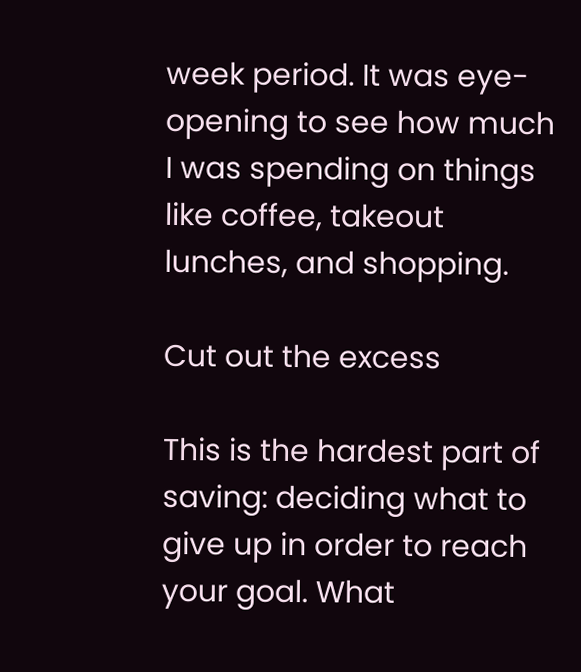week period. It was eye-opening to see how much I was spending on things like coffee, takeout lunches, and shopping.

Cut out the excess

This is the hardest part of saving: deciding what to give up in order to reach your goal. What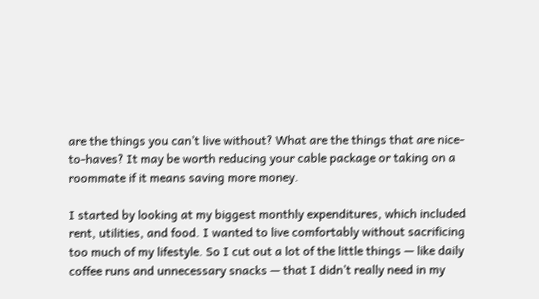are the things you can’t live without? What are the things that are nice-to-haves? It may be worth reducing your cable package or taking on a roommate if it means saving more money.

I started by looking at my biggest monthly expenditures, which included rent, utilities, and food. I wanted to live comfortably without sacrificing too much of my lifestyle. So I cut out a lot of the little things — like daily coffee runs and unnecessary snacks — that I didn’t really need in my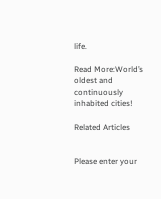life.

Read More:World’s oldest and continuously inhabited cities!

Related Articles


Please enter your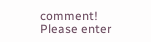comment!
Please enter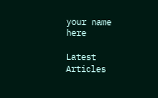your name here

Latest Articles